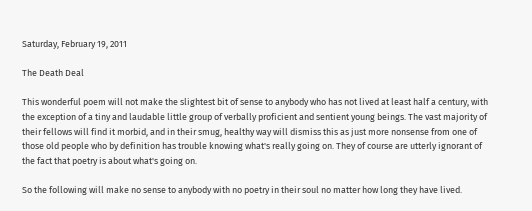Saturday, February 19, 2011

The Death Deal

This wonderful poem will not make the slightest bit of sense to anybody who has not lived at least half a century, with the exception of a tiny and laudable little group of verbally proficient and sentient young beings. The vast majority of their fellows will find it morbid, and in their smug, healthy way will dismiss this as just more nonsense from one of those old people who by definition has trouble knowing what's really going on. They of course are utterly ignorant of the fact that poetry is about what's going on.

So the following will make no sense to anybody with no poetry in their soul no matter how long they have lived.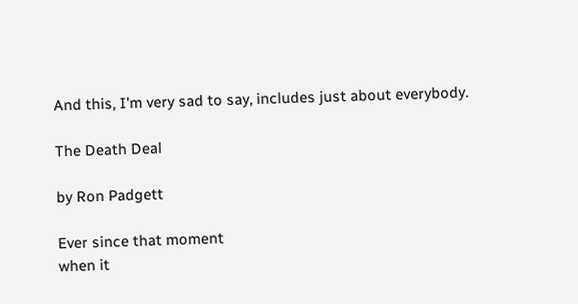And this, I'm very sad to say, includes just about everybody.

The Death Deal

by Ron Padgett

Ever since that moment
when it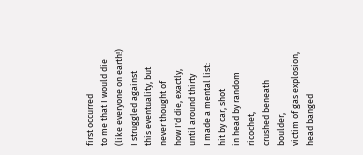first occurred
to me that I would die
(like everyone on earth!)
I struggled against
this eventuality, but
never thought of
how I'd die, exactly,
until around thirty
I made a mental list:
hit by car, shot
in head by random ricochet,
crushed beneath boulder,
victim of gas explosion,
head banged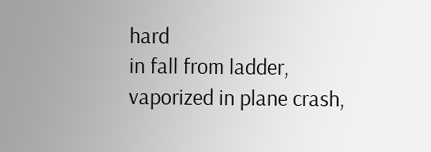hard
in fall from ladder,
vaporized in plane crash,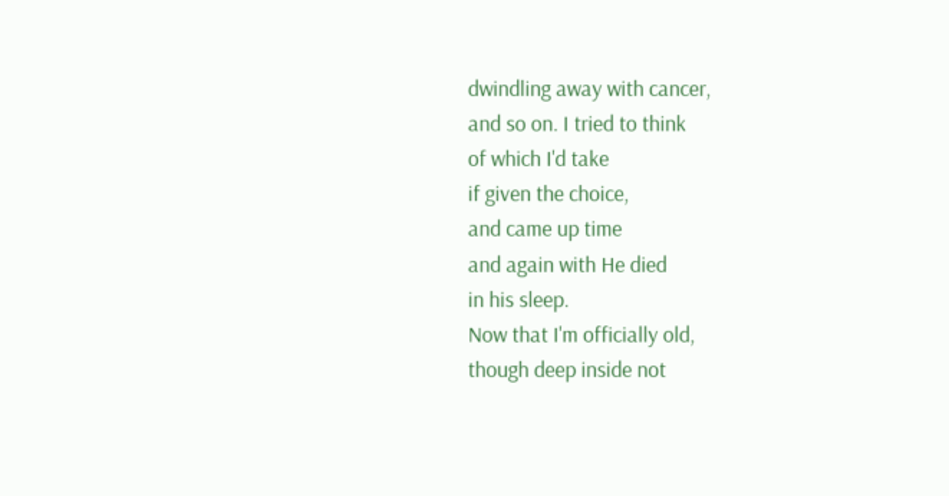dwindling away with cancer,
and so on. I tried to think
of which I'd take
if given the choice,
and came up time
and again with He died
in his sleep.
Now that I'm officially old,
though deep inside not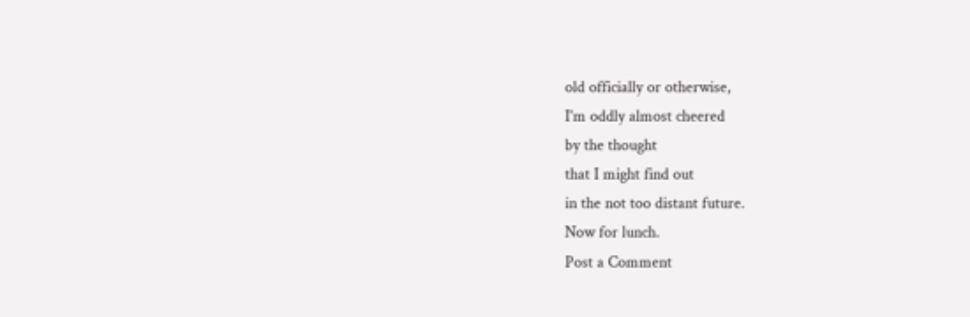old officially or otherwise,
I'm oddly almost cheered
by the thought
that I might find out
in the not too distant future.
Now for lunch.
Post a Comment